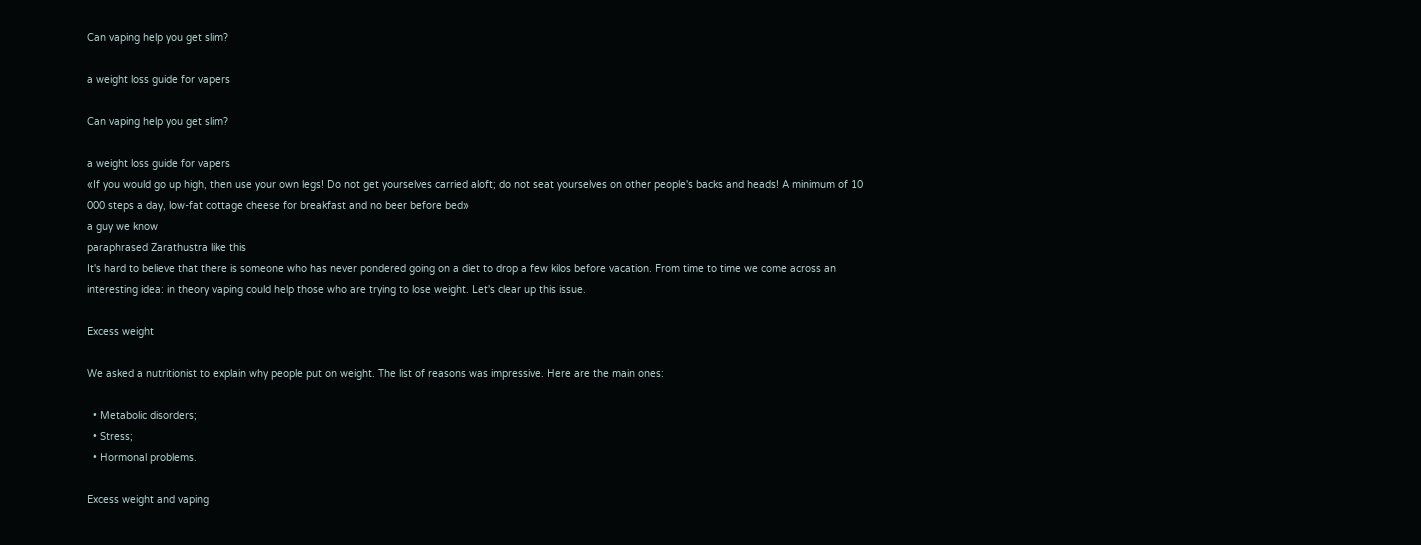Can vaping help you get slim?

a weight loss guide for vapers

Can vaping help you get slim?

a weight loss guide for vapers
«If you would go up high, then use your own legs! Do not get yourselves carried aloft; do not seat yourselves on other people's backs and heads! A minimum of 10 000 steps a day, low-fat cottage cheese for breakfast and no beer before bed»
a guy we know
paraphrased Zarathustra like this
It's hard to believe that there is someone who has never pondered going on a diet to drop a few kilos before vacation. From time to time we come across an interesting idea: in theory vaping could help those who are trying to lose weight. Let's clear up this issue.

Excess weight

We asked a nutritionist to explain why people put on weight. The list of reasons was impressive. Here are the main ones:

  • Metabolic disorders;
  • Stress;
  • Hormonal problems.

Excess weight and vaping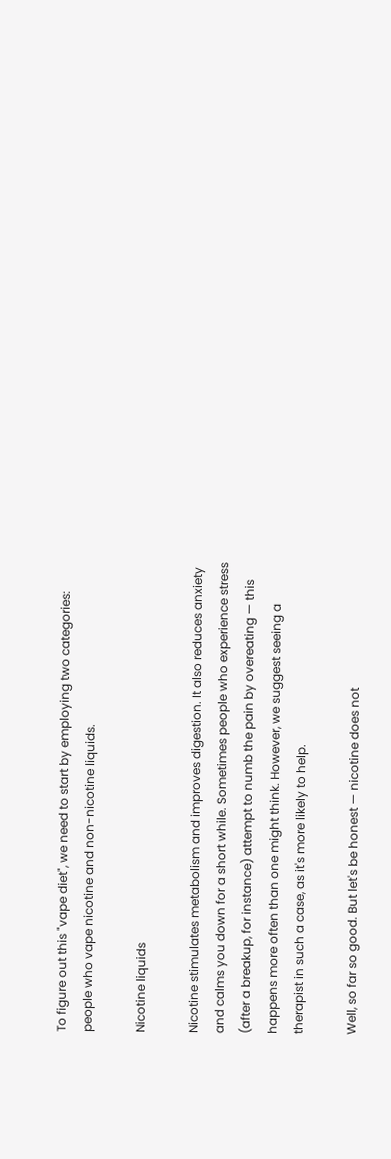To figure out this "vape diet", we need to start by employing two categories: people who vape nicotine and non-nicotine liquids.

Nicotine liquids

Nicotine stimulates metabolism and improves digestion. It also reduces anxiety and calms you down for a short while. Sometimes people who experience stress (after a breakup, for instance) attempt to numb the pain by overeating — this happens more often than one might think. However, we suggest seeing a therapist in such a case, as it's more likely to help.

Well, so far so good. But let's be honest — nicotine does not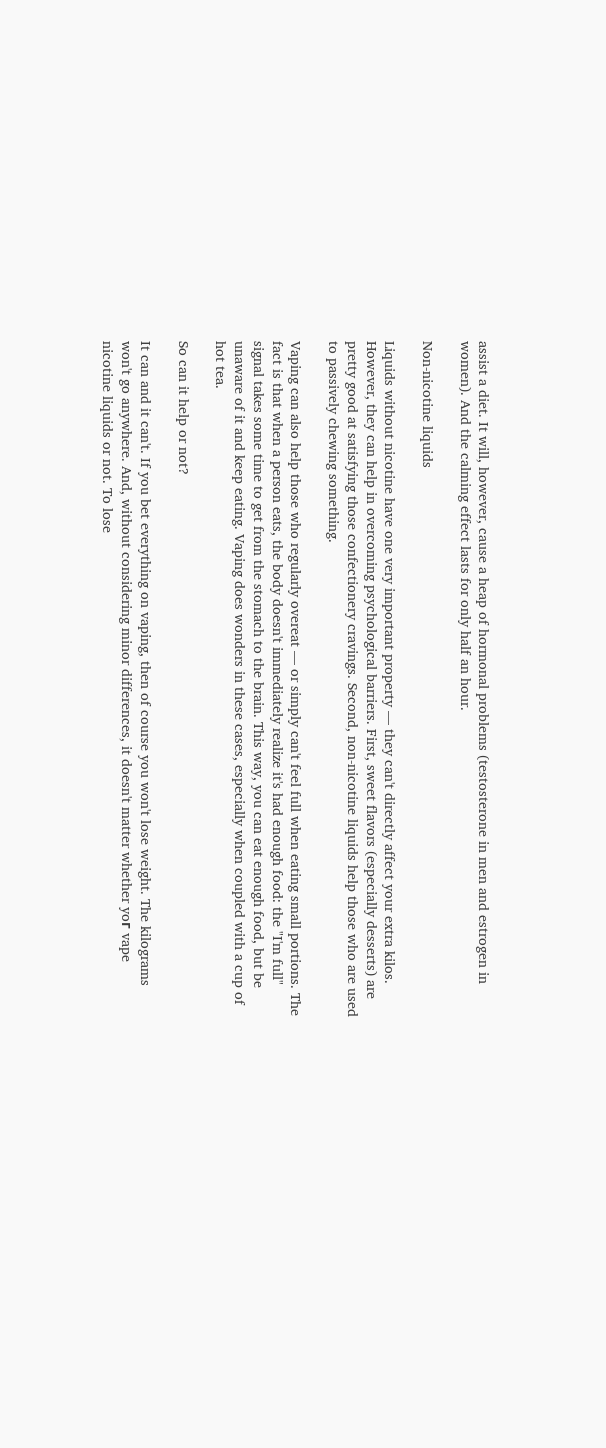assist a diet. It will, however, cause a heap of hormonal problems (testosterone in men and estrogen in women). And the calming effect lasts for only half an hour.

Non-nicotine liquids

Liquids without nicotine have one very important property — they can't directly affect your extra kilos. However, they can help in overcoming psychological barriers. First, sweet flavors (especially desserts) are pretty good at satisfying those confectionery cravings. Second, non-nicotine liquids help those who are used to passively chewing something.

Vaping can also help those who regularly overeat — or simply can't feel full when eating small portions. The fact is that when a person eats, the body doesn't immediately realize it's had enough food: the "I'm full" signal takes some time to get from the stomach to the brain. This way, you can eat enough food, but be unaware of it and keep eating. Vaping does wonders in these cases, especially when coupled with a cup of hot tea.

So can it help or not?

It can and it can't. If you bet everything on vaping, then of course you won't lose weight. The kilograms won't go anywhere. And, without considering minor differences, it doesn't matter whether yoг vape nicotine liquids or not. To lose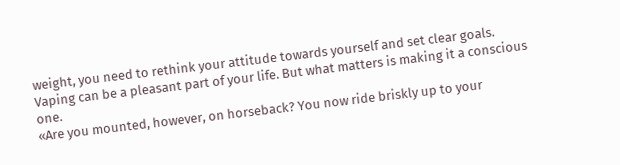weight, you need to rethink your attitude towards yourself and set clear goals. Vaping can be a pleasant part of your life. But what matters is making it a conscious one.
«Are you mounted, however, on horseback? You now ride briskly up to your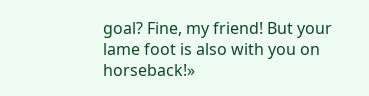goal? Fine, my friend! But your lame foot is also with you on horseback!»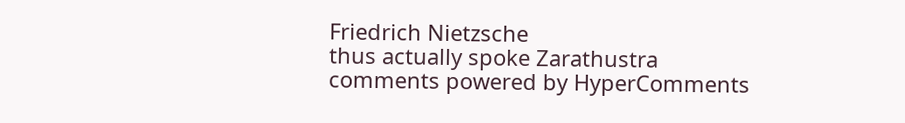Friedrich Nietzsche
thus actually spoke Zarathustra
comments powered by HyperComments